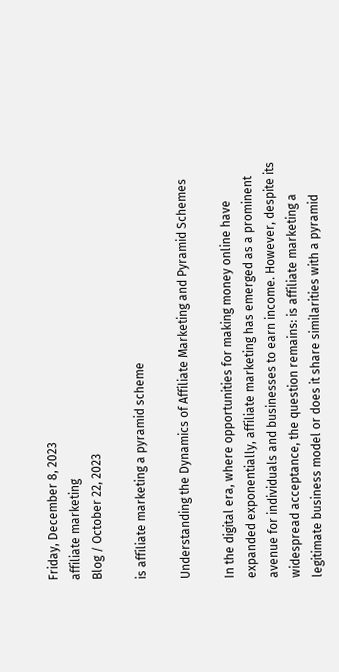Friday, December 8, 2023
affiliate marketing
Blog / October 22, 2023

is affiliate marketing a pyramid scheme

Understanding the Dynamics of Affiliate Marketing and Pyramid Schemes

In the digital era, where opportunities for making money online have expanded exponentially, affiliate marketing has emerged as a prominent avenue for individuals and businesses to earn income. However, despite its widespread acceptance, the question remains: is affiliate marketing a legitimate business model or does it share similarities with a pyramid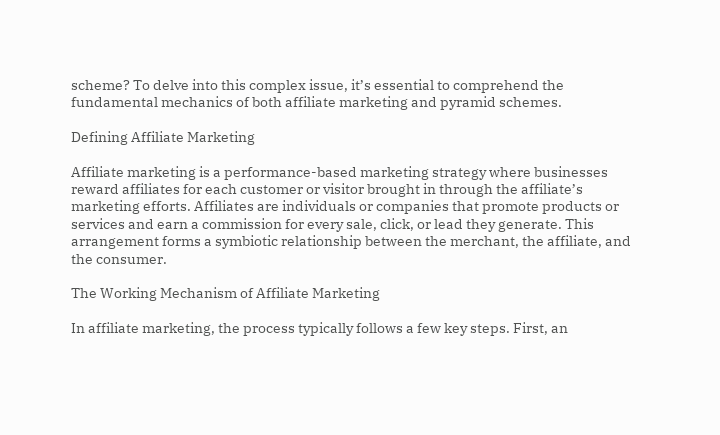scheme? To delve into this complex issue, it’s essential to comprehend the fundamental mechanics of both affiliate marketing and pyramid schemes.

Defining Affiliate Marketing

Affiliate marketing is a performance-based marketing strategy where businesses reward affiliates for each customer or visitor brought in through the affiliate’s marketing efforts. Affiliates are individuals or companies that promote products or services and earn a commission for every sale, click, or lead they generate. This arrangement forms a symbiotic relationship between the merchant, the affiliate, and the consumer.

The Working Mechanism of Affiliate Marketing

In affiliate marketing, the process typically follows a few key steps. First, an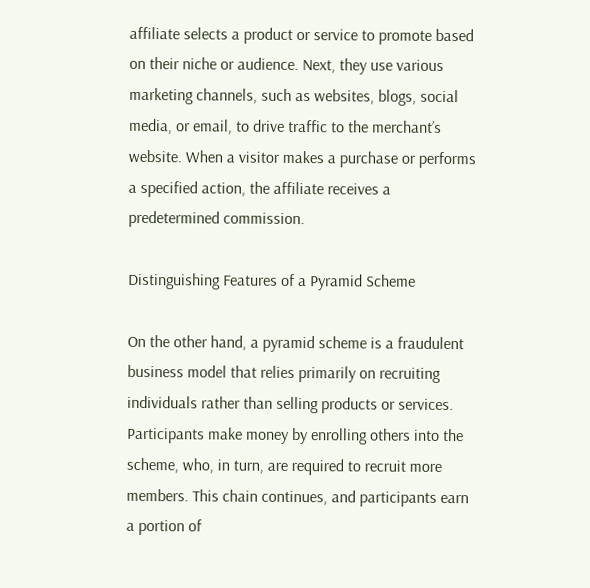affiliate selects a product or service to promote based on their niche or audience. Next, they use various marketing channels, such as websites, blogs, social media, or email, to drive traffic to the merchant’s website. When a visitor makes a purchase or performs a specified action, the affiliate receives a predetermined commission.

Distinguishing Features of a Pyramid Scheme

On the other hand, a pyramid scheme is a fraudulent business model that relies primarily on recruiting individuals rather than selling products or services. Participants make money by enrolling others into the scheme, who, in turn, are required to recruit more members. This chain continues, and participants earn a portion of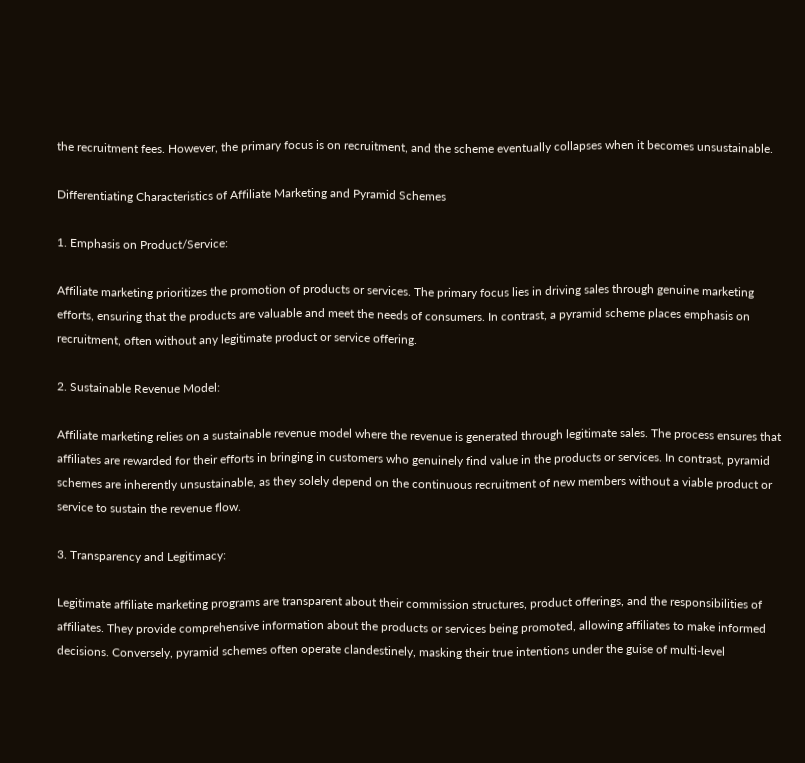the recruitment fees. However, the primary focus is on recruitment, and the scheme eventually collapses when it becomes unsustainable.

Differentiating Characteristics of Affiliate Marketing and Pyramid Schemes

1. Emphasis on Product/Service:

Affiliate marketing prioritizes the promotion of products or services. The primary focus lies in driving sales through genuine marketing efforts, ensuring that the products are valuable and meet the needs of consumers. In contrast, a pyramid scheme places emphasis on recruitment, often without any legitimate product or service offering.

2. Sustainable Revenue Model:

Affiliate marketing relies on a sustainable revenue model where the revenue is generated through legitimate sales. The process ensures that affiliates are rewarded for their efforts in bringing in customers who genuinely find value in the products or services. In contrast, pyramid schemes are inherently unsustainable, as they solely depend on the continuous recruitment of new members without a viable product or service to sustain the revenue flow.

3. Transparency and Legitimacy:

Legitimate affiliate marketing programs are transparent about their commission structures, product offerings, and the responsibilities of affiliates. They provide comprehensive information about the products or services being promoted, allowing affiliates to make informed decisions. Conversely, pyramid schemes often operate clandestinely, masking their true intentions under the guise of multi-level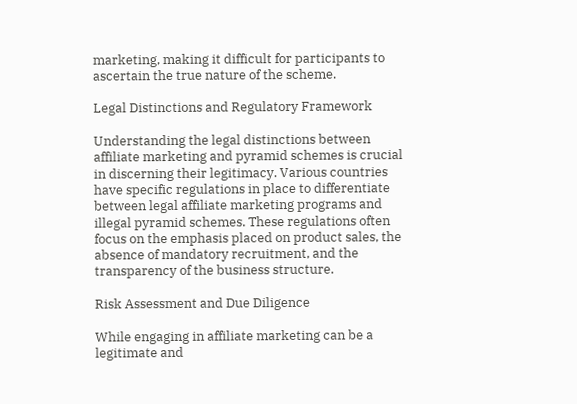marketing, making it difficult for participants to ascertain the true nature of the scheme.

Legal Distinctions and Regulatory Framework

Understanding the legal distinctions between affiliate marketing and pyramid schemes is crucial in discerning their legitimacy. Various countries have specific regulations in place to differentiate between legal affiliate marketing programs and illegal pyramid schemes. These regulations often focus on the emphasis placed on product sales, the absence of mandatory recruitment, and the transparency of the business structure.

Risk Assessment and Due Diligence

While engaging in affiliate marketing can be a legitimate and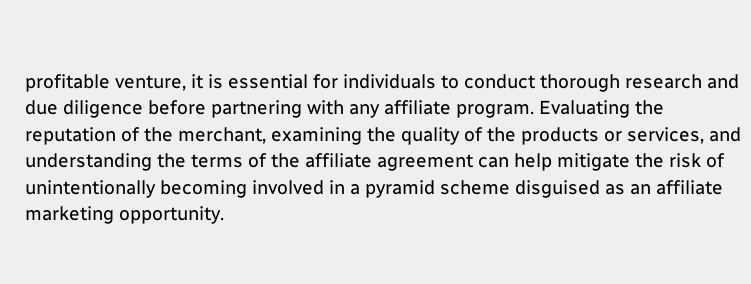profitable venture, it is essential for individuals to conduct thorough research and due diligence before partnering with any affiliate program. Evaluating the reputation of the merchant, examining the quality of the products or services, and understanding the terms of the affiliate agreement can help mitigate the risk of unintentionally becoming involved in a pyramid scheme disguised as an affiliate marketing opportunity.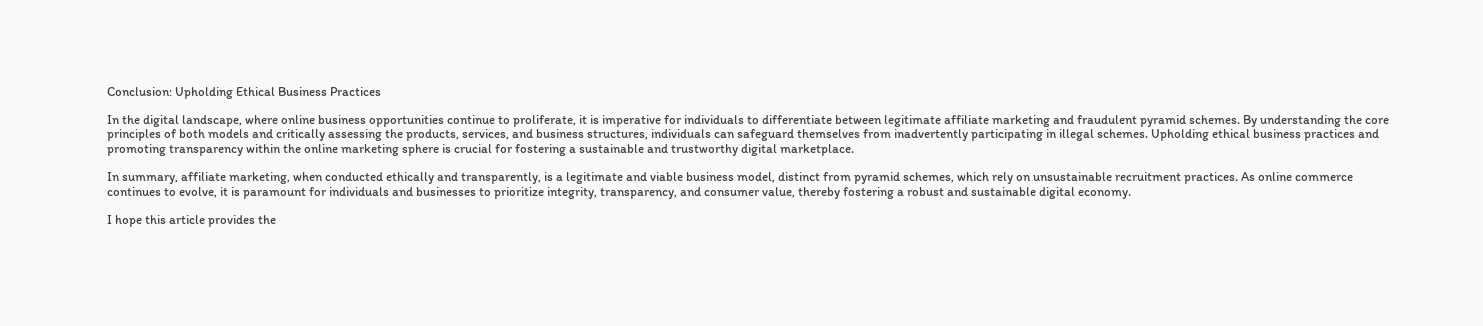Conclusion: Upholding Ethical Business Practices

In the digital landscape, where online business opportunities continue to proliferate, it is imperative for individuals to differentiate between legitimate affiliate marketing and fraudulent pyramid schemes. By understanding the core principles of both models and critically assessing the products, services, and business structures, individuals can safeguard themselves from inadvertently participating in illegal schemes. Upholding ethical business practices and promoting transparency within the online marketing sphere is crucial for fostering a sustainable and trustworthy digital marketplace.

In summary, affiliate marketing, when conducted ethically and transparently, is a legitimate and viable business model, distinct from pyramid schemes, which rely on unsustainable recruitment practices. As online commerce continues to evolve, it is paramount for individuals and businesses to prioritize integrity, transparency, and consumer value, thereby fostering a robust and sustainable digital economy.

I hope this article provides the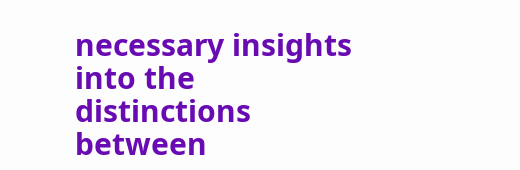necessary insights into the distinctions between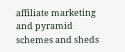affiliate marketing and pyramid schemes and sheds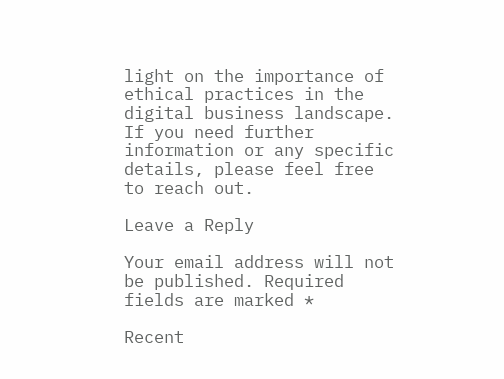light on the importance of ethical practices in the digital business landscape. If you need further information or any specific details, please feel free to reach out.

Leave a Reply

Your email address will not be published. Required fields are marked *

Recent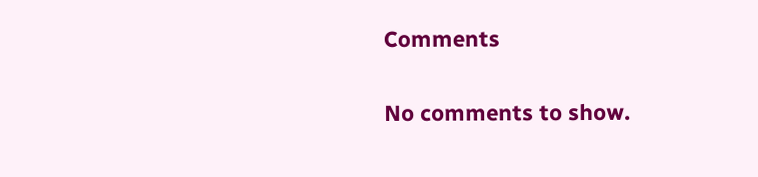Comments

No comments to show.